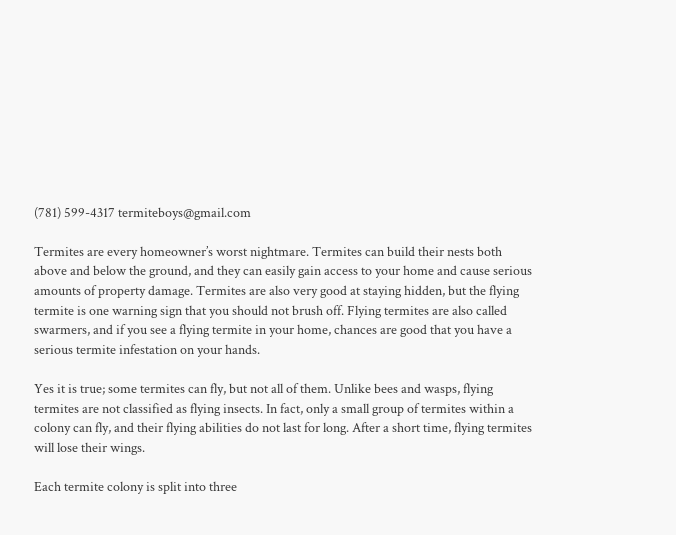(781) 599-4317 termiteboys@gmail.com

Termites are every homeowner’s worst nightmare. Termites can build their nests both above and below the ground, and they can easily gain access to your home and cause serious amounts of property damage. Termites are also very good at staying hidden, but the flying termite is one warning sign that you should not brush off. Flying termites are also called swarmers, and if you see a flying termite in your home, chances are good that you have a serious termite infestation on your hands.

Yes it is true; some termites can fly, but not all of them. Unlike bees and wasps, flying termites are not classified as flying insects. In fact, only a small group of termites within a colony can fly, and their flying abilities do not last for long. After a short time, flying termites will lose their wings.

Each termite colony is split into three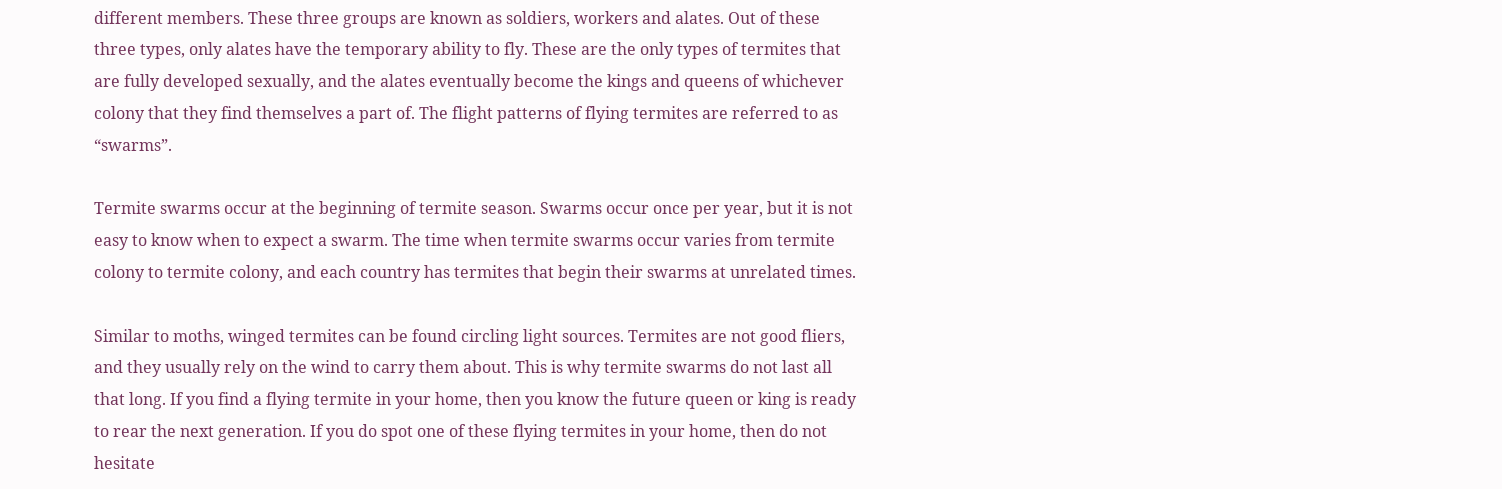different members. These three groups are known as soldiers, workers and alates. Out of these three types, only alates have the temporary ability to fly. These are the only types of termites that are fully developed sexually, and the alates eventually become the kings and queens of whichever colony that they find themselves a part of. The flight patterns of flying termites are referred to as “swarms”.

Termite swarms occur at the beginning of termite season. Swarms occur once per year, but it is not easy to know when to expect a swarm. The time when termite swarms occur varies from termite colony to termite colony, and each country has termites that begin their swarms at unrelated times.

Similar to moths, winged termites can be found circling light sources. Termites are not good fliers, and they usually rely on the wind to carry them about. This is why termite swarms do not last all that long. If you find a flying termite in your home, then you know the future queen or king is ready to rear the next generation. If you do spot one of these flying termites in your home, then do not hesitate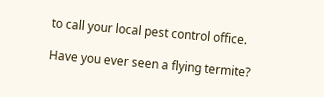to call your local pest control office.

Have you ever seen a flying termite?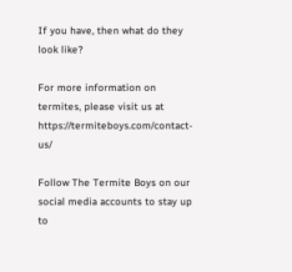If you have, then what do they look like?

For more information on termites, please visit us at https://termiteboys.com/contact-us/

Follow The Termite Boys on our social media accounts to stay up to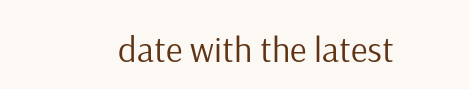date with the latest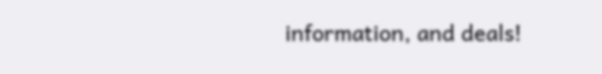information, and deals!